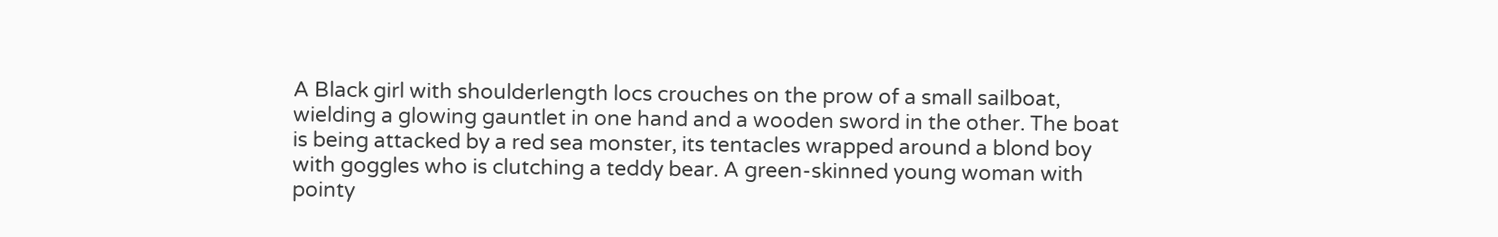A Black girl with shoulderlength locs crouches on the prow of a small sailboat, wielding a glowing gauntlet in one hand and a wooden sword in the other. The boat is being attacked by a red sea monster, its tentacles wrapped around a blond boy with goggles who is clutching a teddy bear. A green-skinned young woman with pointy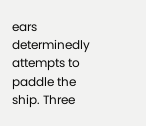ears determinedly attempts to paddle the ship. Three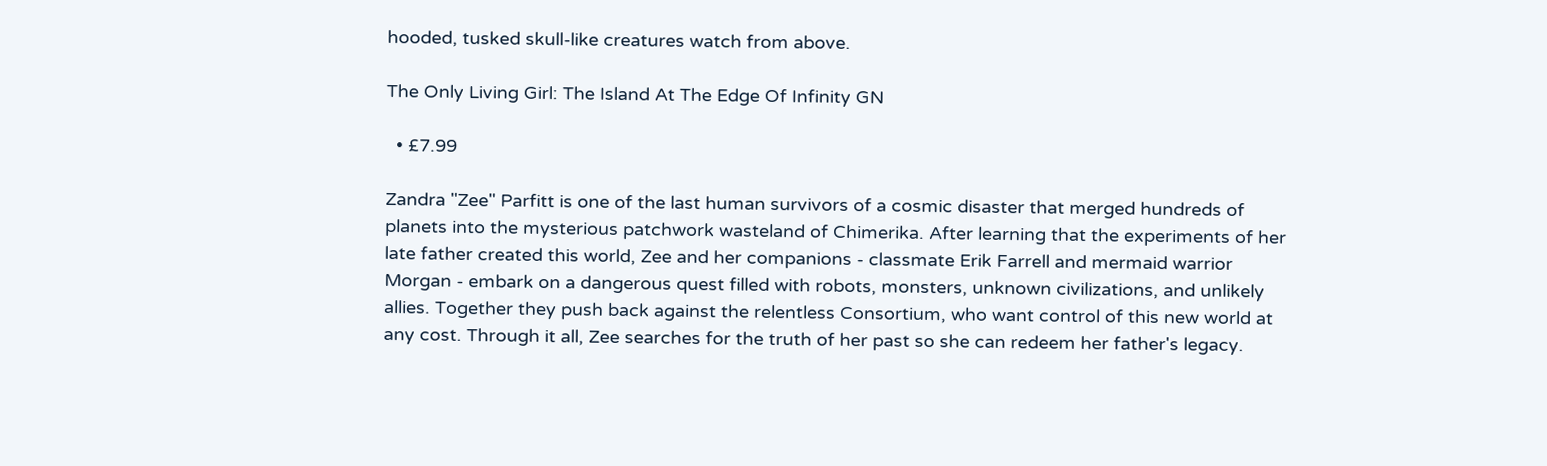hooded, tusked skull-like creatures watch from above.

The Only Living Girl: The Island At The Edge Of Infinity GN

  • £7.99

Zandra "Zee" Parfitt is one of the last human survivors of a cosmic disaster that merged hundreds of planets into the mysterious patchwork wasteland of Chimerika. After learning that the experiments of her late father created this world, Zee and her companions - classmate Erik Farrell and mermaid warrior Morgan - embark on a dangerous quest filled with robots, monsters, unknown civilizations, and unlikely allies. Together they push back against the relentless Consortium, who want control of this new world at any cost. Through it all, Zee searches for the truth of her past so she can redeem her father's legacy.